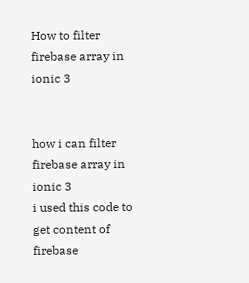How to filter firebase array in ionic 3


how i can filter firebase array in ionic 3
i used this code to get content of firebase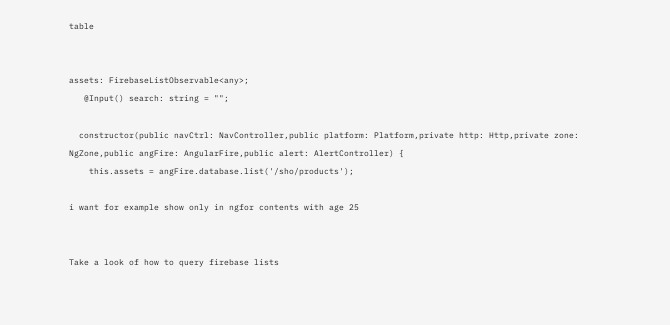table


assets: FirebaseListObservable<any>;
   @Input() search: string = "";

  constructor(public navCtrl: NavController,public platform: Platform,private http: Http,private zone: NgZone,public angFire: AngularFire,public alert: AlertController) {
    this.assets = angFire.database.list('/sho/products');

i want for example show only in ngfor contents with age 25


Take a look of how to query firebase lists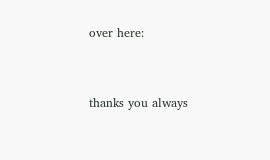over here:


thanks you always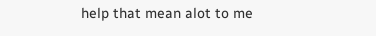help that mean alot to me